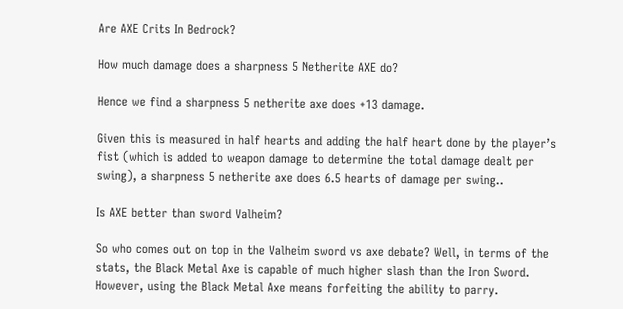Are AXE Crits In Bedrock?

How much damage does a sharpness 5 Netherite AXE do?

Hence we find a sharpness 5 netherite axe does +13 damage.

Given this is measured in half hearts and adding the half heart done by the player’s fist (which is added to weapon damage to determine the total damage dealt per swing), a sharpness 5 netherite axe does 6.5 hearts of damage per swing..

Is AXE better than sword Valheim?

So who comes out on top in the Valheim sword vs axe debate? Well, in terms of the stats, the Black Metal Axe is capable of much higher slash than the Iron Sword. However, using the Black Metal Axe means forfeiting the ability to parry.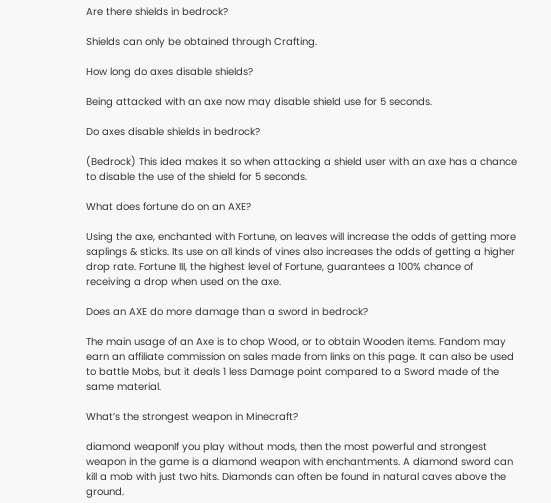Are there shields in bedrock?

Shields can only be obtained through Crafting.

How long do axes disable shields?

Being attacked with an axe now may disable shield use for 5 seconds.

Do axes disable shields in bedrock?

(Bedrock) This idea makes it so when attacking a shield user with an axe has a chance to disable the use of the shield for 5 seconds.

What does fortune do on an AXE?

Using the axe, enchanted with Fortune, on leaves will increase the odds of getting more saplings & sticks. Its use on all kinds of vines also increases the odds of getting a higher drop rate. Fortune III, the highest level of Fortune, guarantees a 100% chance of receiving a drop when used on the axe.

Does an AXE do more damage than a sword in bedrock?

The main usage of an Axe is to chop Wood, or to obtain Wooden items. Fandom may earn an affiliate commission on sales made from links on this page. It can also be used to battle Mobs, but it deals 1 less Damage point compared to a Sword made of the same material.

What’s the strongest weapon in Minecraft?

diamond weaponIf you play without mods, then the most powerful and strongest weapon in the game is a diamond weapon with enchantments. A diamond sword can kill a mob with just two hits. Diamonds can often be found in natural caves above the ground.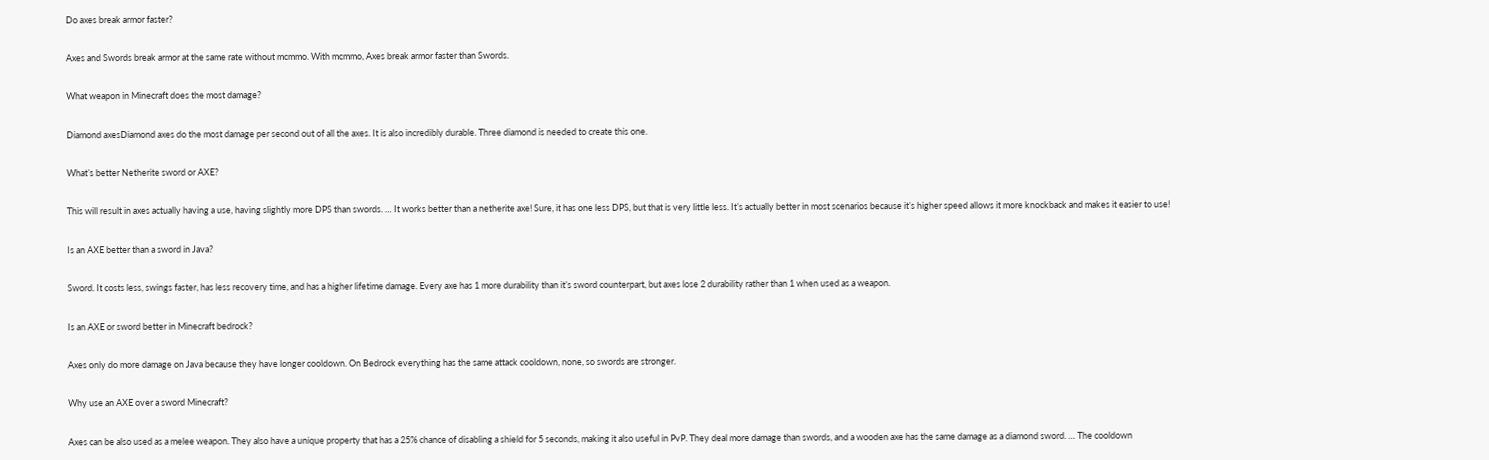Do axes break armor faster?

Axes and Swords break armor at the same rate without mcmmo. With mcmmo, Axes break armor faster than Swords.

What weapon in Minecraft does the most damage?

Diamond axesDiamond axes do the most damage per second out of all the axes. It is also incredibly durable. Three diamond is needed to create this one.

What’s better Netherite sword or AXE?

This will result in axes actually having a use, having slightly more DPS than swords. … It works better than a netherite axe! Sure, it has one less DPS, but that is very little less. It’s actually better in most scenarios because it’s higher speed allows it more knockback and makes it easier to use!

Is an AXE better than a sword in Java?

Sword. It costs less, swings faster, has less recovery time, and has a higher lifetime damage. Every axe has 1 more durability than it’s sword counterpart, but axes lose 2 durability rather than 1 when used as a weapon.

Is an AXE or sword better in Minecraft bedrock?

Axes only do more damage on Java because they have longer cooldown. On Bedrock everything has the same attack cooldown, none, so swords are stronger.

Why use an AXE over a sword Minecraft?

Axes can be also used as a melee weapon. They also have a unique property that has a 25% chance of disabling a shield for 5 seconds, making it also useful in PvP. They deal more damage than swords, and a wooden axe has the same damage as a diamond sword. … The cooldown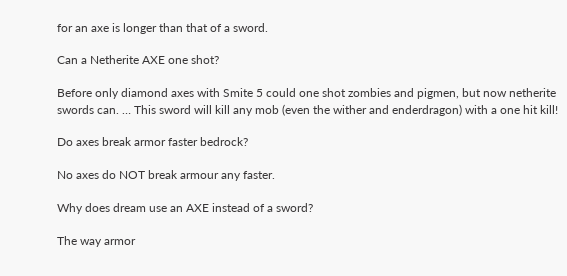for an axe is longer than that of a sword.

Can a Netherite AXE one shot?

Before only diamond axes with Smite 5 could one shot zombies and pigmen, but now netherite swords can. … This sword will kill any mob (even the wither and enderdragon) with a one hit kill!

Do axes break armor faster bedrock?

No axes do NOT break armour any faster.

Why does dream use an AXE instead of a sword?

The way armor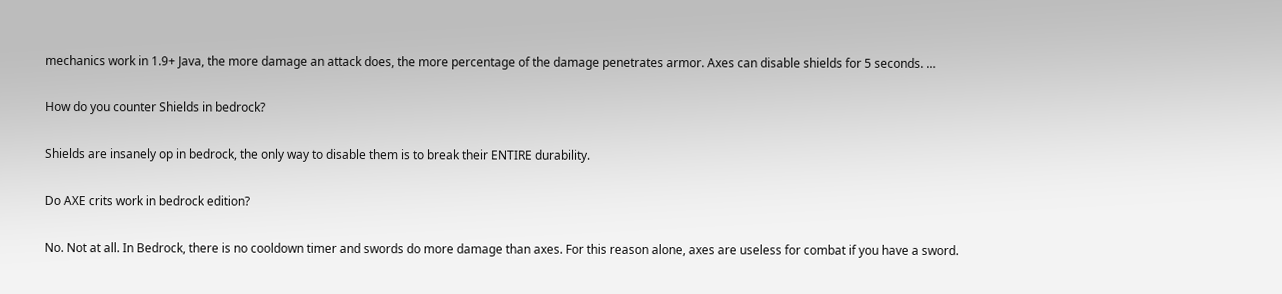mechanics work in 1.9+ Java, the more damage an attack does, the more percentage of the damage penetrates armor. Axes can disable shields for 5 seconds. …

How do you counter Shields in bedrock?

Shields are insanely op in bedrock, the only way to disable them is to break their ENTIRE durability.

Do AXE crits work in bedrock edition?

No. Not at all. In Bedrock, there is no cooldown timer and swords do more damage than axes. For this reason alone, axes are useless for combat if you have a sword.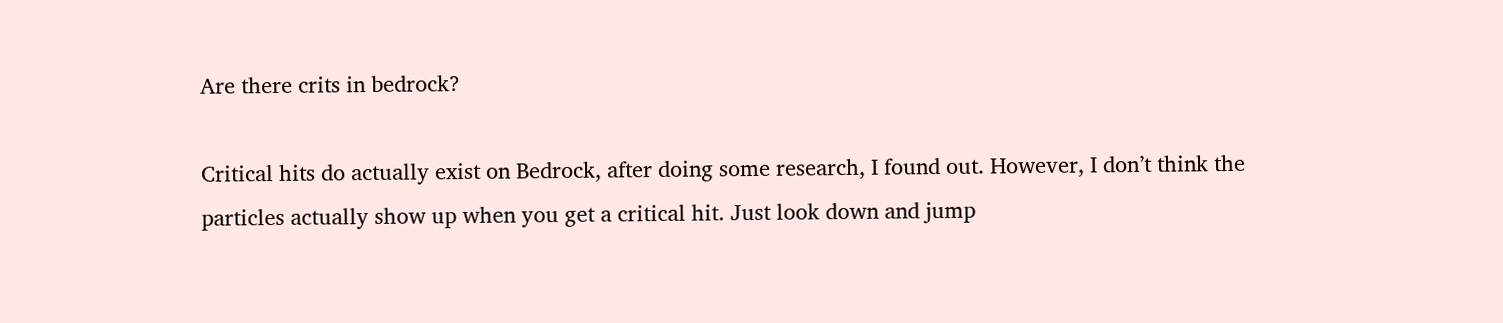Are there crits in bedrock?

Critical hits do actually exist on Bedrock, after doing some research, I found out. However, I don’t think the particles actually show up when you get a critical hit. Just look down and jump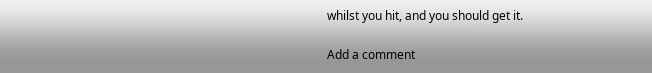whilst you hit, and you should get it.

Add a comment